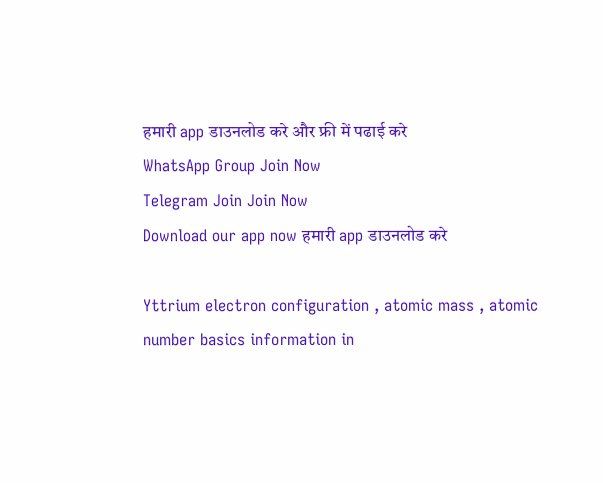हमारी app डाउनलोड करे और फ्री में पढाई करे
WhatsApp Group Join Now
Telegram Join Join Now
Download our app now हमारी app डाउनलोड करे

Yttrium electron configuration , atomic mass , atomic number basics information in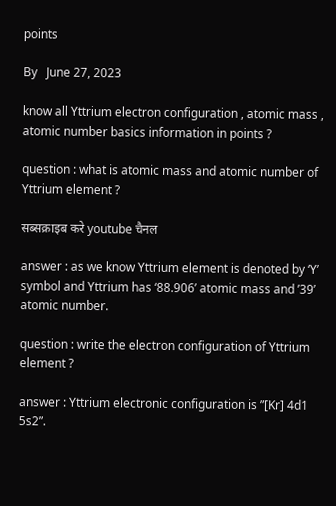points

By   June 27, 2023

know all Yttrium electron configuration , atomic mass , atomic number basics information in points ?

question : what is atomic mass and atomic number of Yttrium element ?

सब्सक्राइब करे youtube चैनल

answer : as we know Yttrium element is denoted by ‘Y’ symbol and Yttrium has ‘88.906’ atomic mass and ’39’ atomic number.

question : write the electron configuration of Yttrium element ?

answer : Yttrium electronic configuration is ”[Kr] 4d1 5s2”.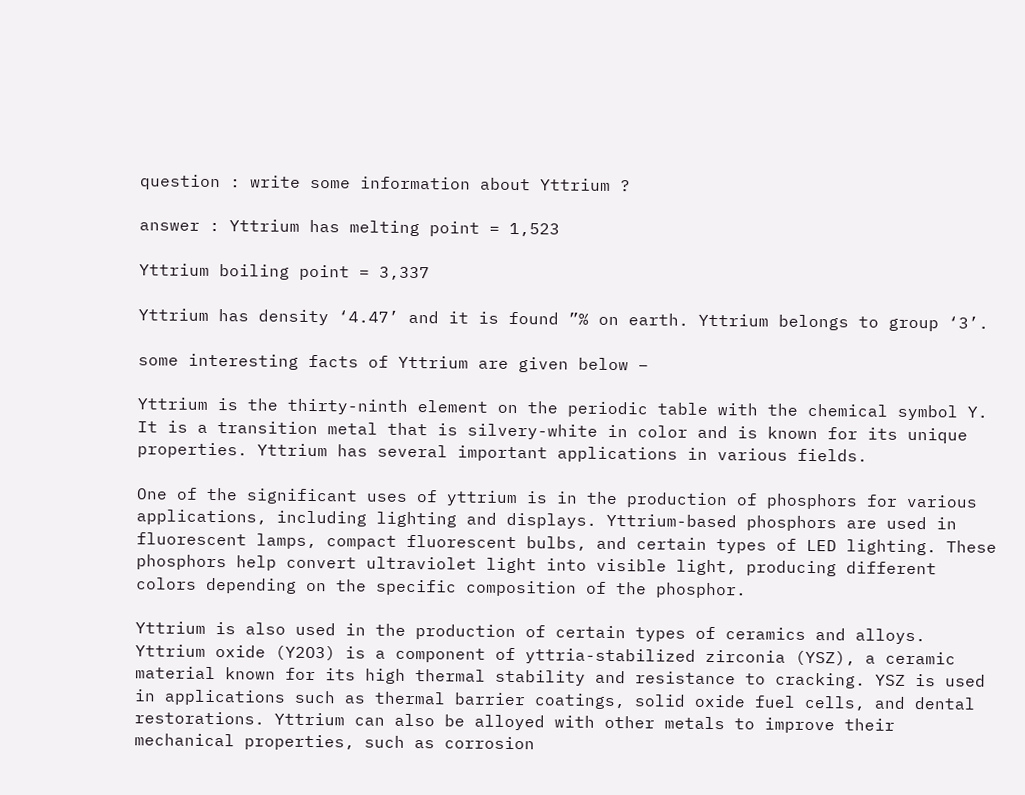question : write some information about Yttrium ?

answer : Yttrium has melting point = 1,523

Yttrium boiling point = 3,337

Yttrium has density ‘4.47’ and it is found ”% on earth. Yttrium belongs to group ‘3’.

some interesting facts of Yttrium are given below –

Yttrium is the thirty-ninth element on the periodic table with the chemical symbol Y. It is a transition metal that is silvery-white in color and is known for its unique properties. Yttrium has several important applications in various fields.

One of the significant uses of yttrium is in the production of phosphors for various applications, including lighting and displays. Yttrium-based phosphors are used in fluorescent lamps, compact fluorescent bulbs, and certain types of LED lighting. These phosphors help convert ultraviolet light into visible light, producing different colors depending on the specific composition of the phosphor.

Yttrium is also used in the production of certain types of ceramics and alloys. Yttrium oxide (Y2O3) is a component of yttria-stabilized zirconia (YSZ), a ceramic material known for its high thermal stability and resistance to cracking. YSZ is used in applications such as thermal barrier coatings, solid oxide fuel cells, and dental restorations. Yttrium can also be alloyed with other metals to improve their mechanical properties, such as corrosion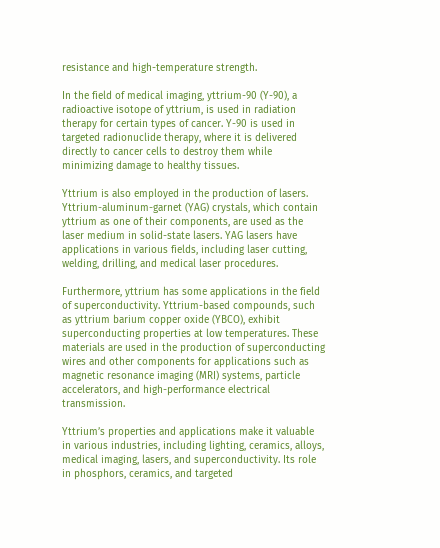resistance and high-temperature strength.

In the field of medical imaging, yttrium-90 (Y-90), a radioactive isotope of yttrium, is used in radiation therapy for certain types of cancer. Y-90 is used in targeted radionuclide therapy, where it is delivered directly to cancer cells to destroy them while minimizing damage to healthy tissues.

Yttrium is also employed in the production of lasers. Yttrium-aluminum-garnet (YAG) crystals, which contain yttrium as one of their components, are used as the laser medium in solid-state lasers. YAG lasers have applications in various fields, including laser cutting, welding, drilling, and medical laser procedures.

Furthermore, yttrium has some applications in the field of superconductivity. Yttrium-based compounds, such as yttrium barium copper oxide (YBCO), exhibit superconducting properties at low temperatures. These materials are used in the production of superconducting wires and other components for applications such as magnetic resonance imaging (MRI) systems, particle accelerators, and high-performance electrical transmission.

Yttrium’s properties and applications make it valuable in various industries, including lighting, ceramics, alloys, medical imaging, lasers, and superconductivity. Its role in phosphors, ceramics, and targeted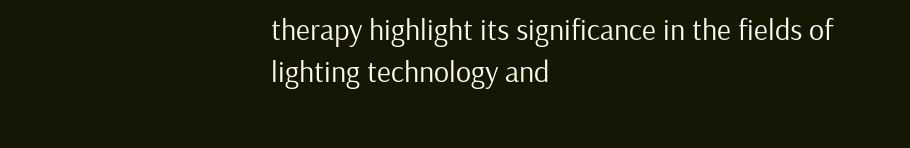therapy highlight its significance in the fields of lighting technology and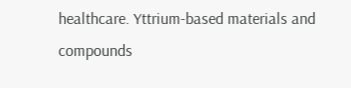healthcare. Yttrium-based materials and compounds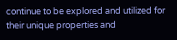continue to be explored and utilized for their unique properties and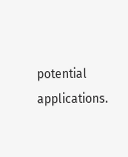potential applications.